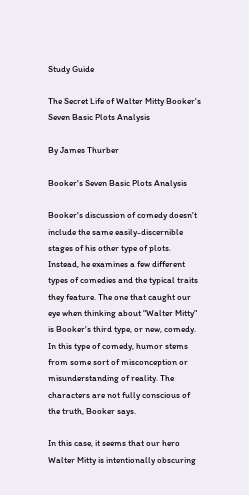Study Guide

The Secret Life of Walter Mitty Booker's Seven Basic Plots Analysis

By James Thurber

Booker's Seven Basic Plots Analysis

Booker's discussion of comedy doesn't include the same easily-discernible stages of his other type of plots. Instead, he examines a few different types of comedies and the typical traits they feature. The one that caught our eye when thinking about "Walter Mitty" is Booker's third type, or new, comedy. In this type of comedy, humor stems from some sort of misconception or misunderstanding of reality. The characters are not fully conscious of the truth, Booker says.

In this case, it seems that our hero Walter Mitty is intentionally obscuring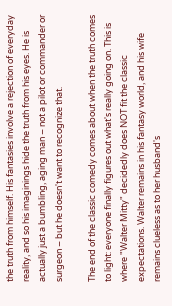the truth from himself. His fantasies involve a rejection of everyday reality, and so his imaginings hide the truth from his eyes. He is actually just a bumbling, aging man – not a pilot or commander or surgeon – but he doesn't want to recognize that.

The end of the classic comedy comes about when the truth comes to light: everyone finally figures out what's really going on. This is where "Walter Mitty" decidedly does NOT fit the classic expectations. Walter remains in his fantasy world, and his wife remains clueless as to her husband's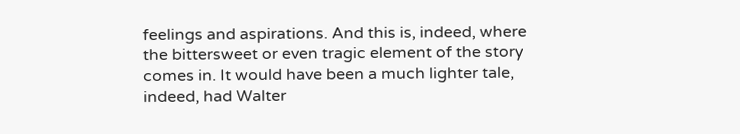feelings and aspirations. And this is, indeed, where the bittersweet or even tragic element of the story comes in. It would have been a much lighter tale, indeed, had Walter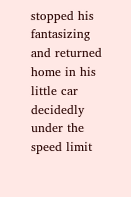stopped his fantasizing and returned home in his little car decidedly under the speed limit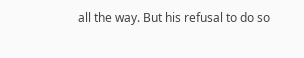all the way. But his refusal to do so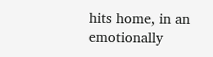hits home, in an emotionally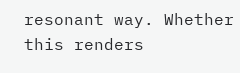resonant way. Whether this renders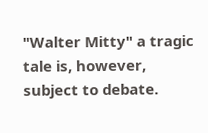"Walter Mitty" a tragic tale is, however, subject to debate.